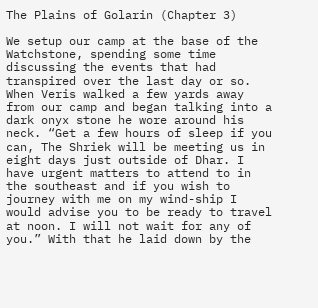The Plains of Golarin (Chapter 3)

We setup our camp at the base of the Watchstone, spending some time discussing the events that had transpired over the last day or so. When Veris walked a few yards away from our camp and began talking into a dark onyx stone he wore around his neck. “Get a few hours of sleep if you can, The Shriek will be meeting us in eight days just outside of Dhar. I have urgent matters to attend to in the southeast and if you wish to journey with me on my wind-ship I would advise you to be ready to travel at noon. I will not wait for any of you.” With that he laid down by the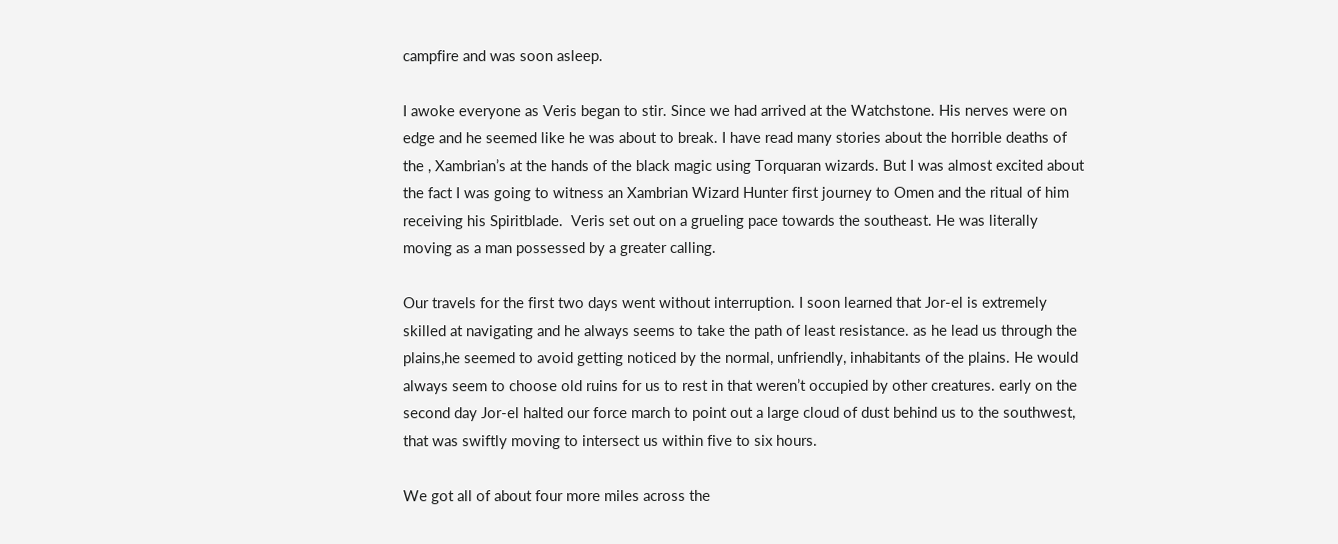campfire and was soon asleep.

I awoke everyone as Veris began to stir. Since we had arrived at the Watchstone. His nerves were on edge and he seemed like he was about to break. I have read many stories about the horrible deaths of the , Xambrian’s at the hands of the black magic using Torquaran wizards. But I was almost excited about the fact I was going to witness an Xambrian Wizard Hunter first journey to Omen and the ritual of him receiving his Spiritblade.  Veris set out on a grueling pace towards the southeast. He was literally moving as a man possessed by a greater calling.

Our travels for the first two days went without interruption. I soon learned that Jor-el is extremely skilled at navigating and he always seems to take the path of least resistance. as he lead us through the plains,he seemed to avoid getting noticed by the normal, unfriendly, inhabitants of the plains. He would always seem to choose old ruins for us to rest in that weren’t occupied by other creatures. early on the second day Jor-el halted our force march to point out a large cloud of dust behind us to the southwest, that was swiftly moving to intersect us within five to six hours.

We got all of about four more miles across the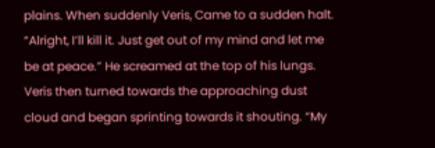plains. When suddenly Veris, Came to a sudden halt. “Alright, I’ll kill it. Just get out of my mind and let me be at peace.” He screamed at the top of his lungs.  Veris then turned towards the approaching dust cloud and began sprinting towards it shouting. “My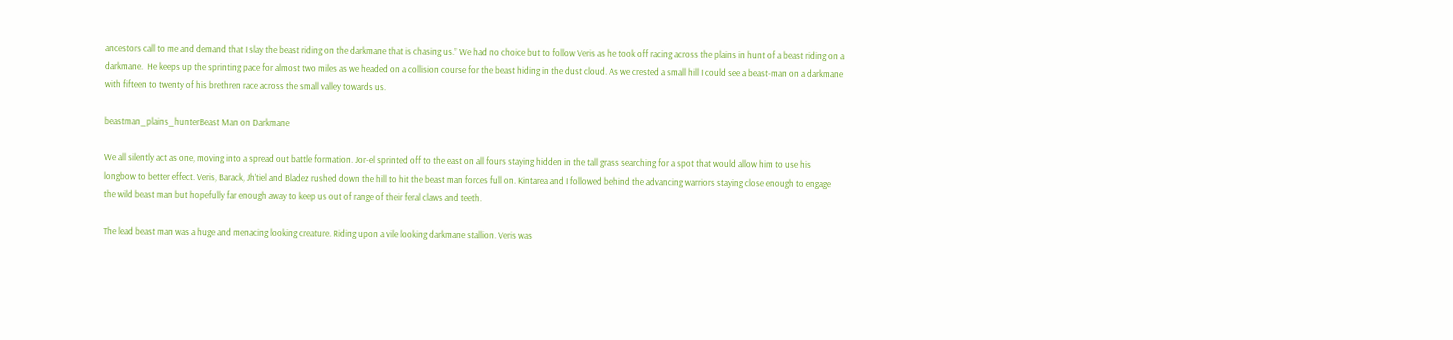ancestors call to me and demand that I slay the beast riding on the darkmane that is chasing us.” We had no choice but to follow Veris as he took off racing across the plains in hunt of a beast riding on a darkmane.  He keeps up the sprinting pace for almost two miles as we headed on a collision course for the beast hiding in the dust cloud. As we crested a small hill I could see a beast-man on a darkmane with fifteen to twenty of his brethren race across the small valley towards us.

beastman_plains_hunterBeast Man on Darkmane

We all silently act as one, moving into a spread out battle formation. Jor-el sprinted off to the east on all fours staying hidden in the tall grass searching for a spot that would allow him to use his longbow to better effect. Veris, Barack, Jh’tiel and Bladez rushed down the hill to hit the beast man forces full on. Kintarea and I followed behind the advancing warriors staying close enough to engage the wild beast man but hopefully far enough away to keep us out of range of their feral claws and teeth.

The lead beast man was a huge and menacing looking creature. Riding upon a vile looking darkmane stallion. Veris was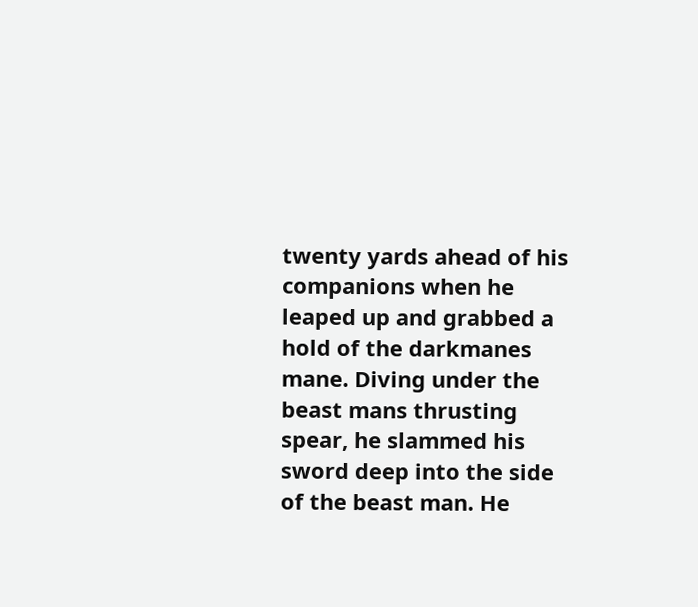twenty yards ahead of his companions when he leaped up and grabbed a hold of the darkmanes mane. Diving under the beast mans thrusting spear, he slammed his sword deep into the side of the beast man. He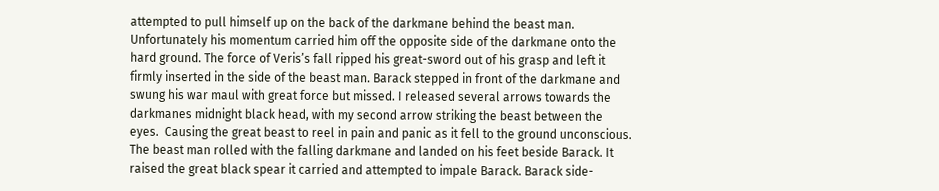attempted to pull himself up on the back of the darkmane behind the beast man. Unfortunately his momentum carried him off the opposite side of the darkmane onto the hard ground. The force of Veris’s fall ripped his great-sword out of his grasp and left it firmly inserted in the side of the beast man. Barack stepped in front of the darkmane and swung his war maul with great force but missed. I released several arrows towards the darkmanes midnight black head, with my second arrow striking the beast between the eyes.  Causing the great beast to reel in pain and panic as it fell to the ground unconscious. The beast man rolled with the falling darkmane and landed on his feet beside Barack. It raised the great black spear it carried and attempted to impale Barack. Barack side-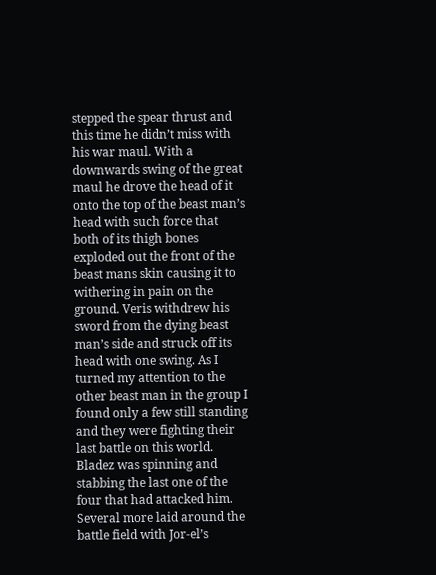stepped the spear thrust and this time he didn’t miss with his war maul. With a downwards swing of the great maul he drove the head of it onto the top of the beast man’s head with such force that both of its thigh bones exploded out the front of the beast mans skin causing it to withering in pain on the ground. Veris withdrew his sword from the dying beast man’s side and struck off its head with one swing. As I turned my attention to the other beast man in the group I found only a few still standing and they were fighting their last battle on this world. Bladez was spinning and stabbing the last one of the four that had attacked him. Several more laid around the battle field with Jor-el’s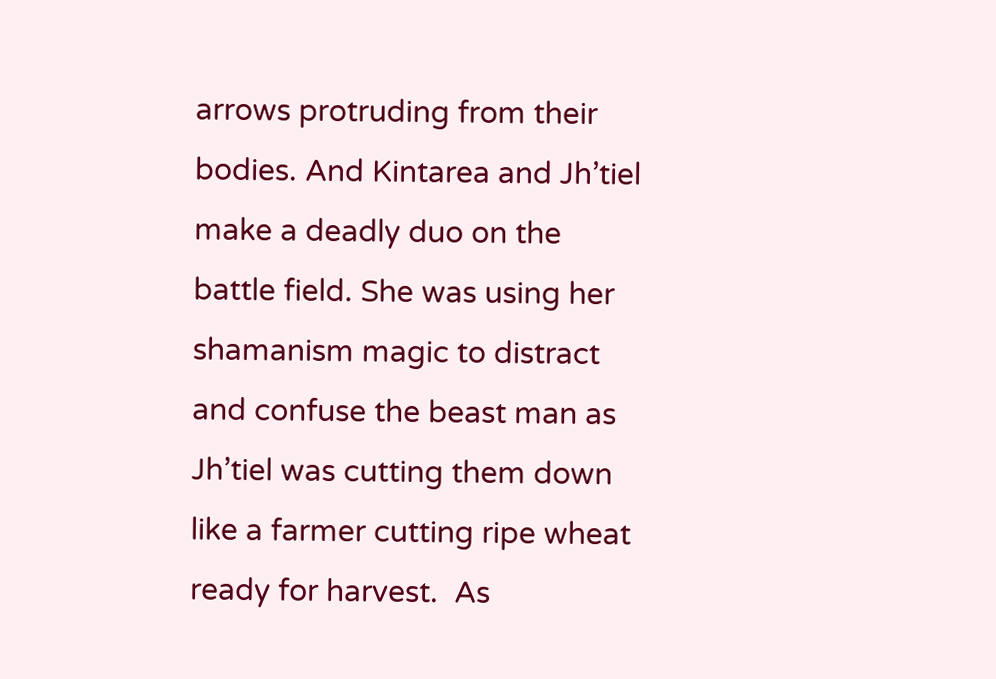arrows protruding from their bodies. And Kintarea and Jh’tiel make a deadly duo on the battle field. She was using her shamanism magic to distract and confuse the beast man as Jh’tiel was cutting them down like a farmer cutting ripe wheat ready for harvest.  As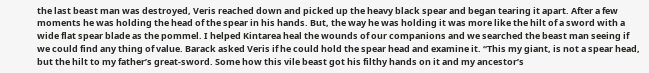the last beast man was destroyed, Veris reached down and picked up the heavy black spear and began tearing it apart. After a few moments he was holding the head of the spear in his hands. But, the way he was holding it was more like the hilt of a sword with a wide flat spear blade as the pommel. I helped Kintarea heal the wounds of our companions and we searched the beast man seeing if we could find any thing of value. Barack asked Veris if he could hold the spear head and examine it. “This my giant, is not a spear head, but the hilt to my father’s great-sword. Some how this vile beast got his filthy hands on it and my ancestor’s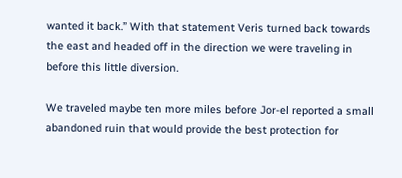wanted it back.” With that statement Veris turned back towards the east and headed off in the direction we were traveling in before this little diversion.

We traveled maybe ten more miles before Jor-el reported a small abandoned ruin that would provide the best protection for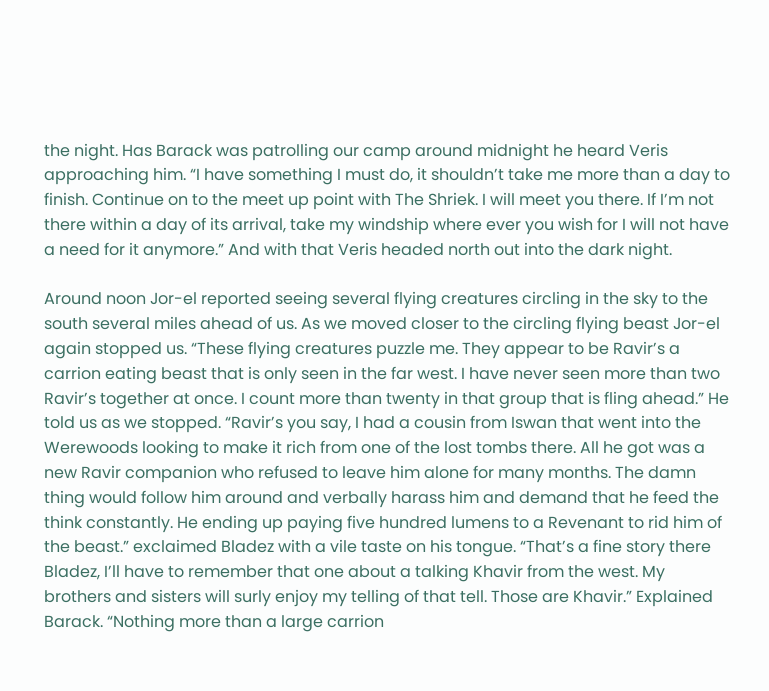the night. Has Barack was patrolling our camp around midnight he heard Veris approaching him. “I have something I must do, it shouldn’t take me more than a day to finish. Continue on to the meet up point with The Shriek. I will meet you there. If I’m not there within a day of its arrival, take my windship where ever you wish for I will not have a need for it anymore.” And with that Veris headed north out into the dark night.

Around noon Jor-el reported seeing several flying creatures circling in the sky to the south several miles ahead of us. As we moved closer to the circling flying beast Jor-el again stopped us. “These flying creatures puzzle me. They appear to be Ravir’s a carrion eating beast that is only seen in the far west. I have never seen more than two Ravir’s together at once. I count more than twenty in that group that is fling ahead.” He told us as we stopped. “Ravir’s you say, I had a cousin from Iswan that went into the Werewoods looking to make it rich from one of the lost tombs there. All he got was a new Ravir companion who refused to leave him alone for many months. The damn thing would follow him around and verbally harass him and demand that he feed the think constantly. He ending up paying five hundred lumens to a Revenant to rid him of the beast.” exclaimed Bladez with a vile taste on his tongue. “That’s a fine story there Bladez, I’ll have to remember that one about a talking Khavir from the west. My brothers and sisters will surly enjoy my telling of that tell. Those are Khavir.” Explained Barack. “Nothing more than a large carrion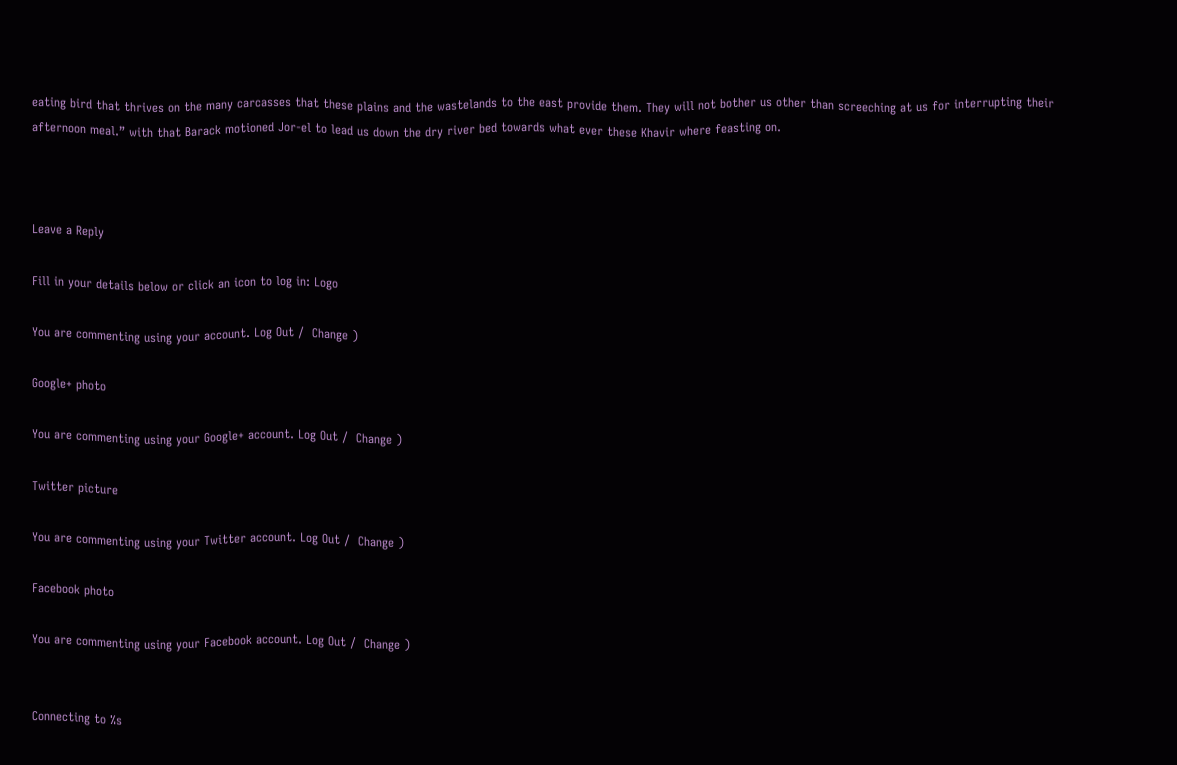eating bird that thrives on the many carcasses that these plains and the wastelands to the east provide them. They will not bother us other than screeching at us for interrupting their afternoon meal.” with that Barack motioned Jor-el to lead us down the dry river bed towards what ever these Khavir where feasting on.



Leave a Reply

Fill in your details below or click an icon to log in: Logo

You are commenting using your account. Log Out /  Change )

Google+ photo

You are commenting using your Google+ account. Log Out /  Change )

Twitter picture

You are commenting using your Twitter account. Log Out /  Change )

Facebook photo

You are commenting using your Facebook account. Log Out /  Change )


Connecting to %s